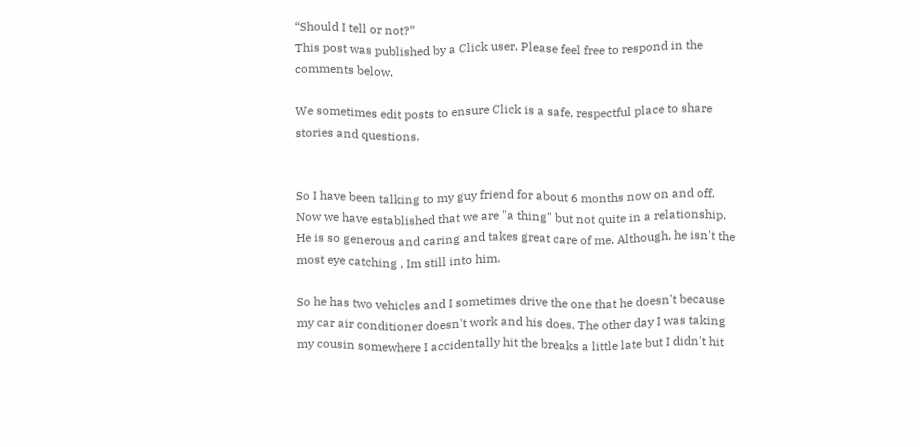“Should I tell or not?”
This post was published by a Click user. Please feel free to respond in the comments below.

We sometimes edit posts to ensure Click is a safe, respectful place to share stories and questions.


So I have been talking to my guy friend for about 6 months now on and off. Now we have established that we are "a thing" but not quite in a relationship. He is so generous and caring and takes great care of me. Although, he isn't the most eye catching , Im still into him.

So he has two vehicles and I sometimes drive the one that he doesn't because my car air conditioner doesn't work and his does. The other day I was taking my cousin somewhere I accidentally hit the breaks a little late but I didn't hit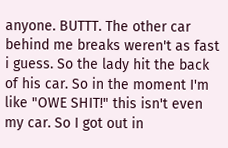anyone. BUTTT. The other car behind me breaks weren't as fast i guess. So the lady hit the back of his car. So in the moment I'm like "OWE SHIT!" this isn't even my car. So I got out in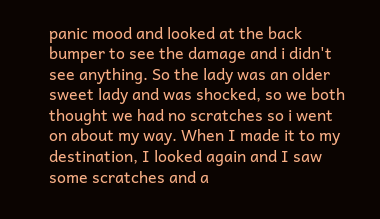panic mood and looked at the back bumper to see the damage and i didn't see anything. So the lady was an older sweet lady and was shocked, so we both thought we had no scratches so i went on about my way. When I made it to my destination, I looked again and I saw some scratches and a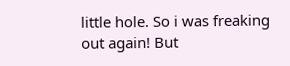little hole. So i was freaking out again! But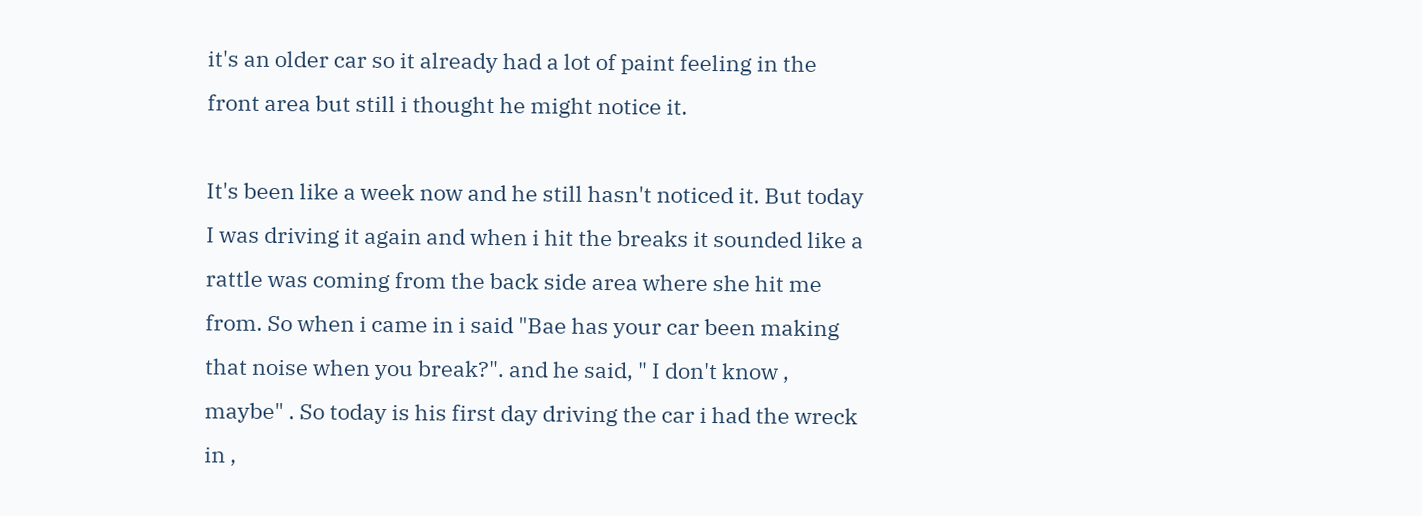it's an older car so it already had a lot of paint feeling in the front area but still i thought he might notice it.

It's been like a week now and he still hasn't noticed it. But today I was driving it again and when i hit the breaks it sounded like a rattle was coming from the back side area where she hit me from. So when i came in i said "Bae has your car been making that noise when you break?". and he said, " I don't know , maybe" . So today is his first day driving the car i had the wreck in ,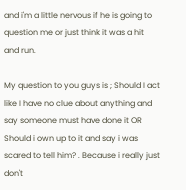and i'm a little nervous if he is going to question me or just think it was a hit and run.

My question to you guys is ; Should I act like I have no clue about anything and say someone must have done it OR Should i own up to it and say i was scared to tell him? . Because i really just don't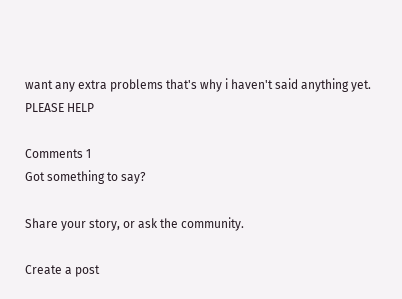want any extra problems that's why i haven't said anything yet. PLEASE HELP

Comments 1
Got something to say?

Share your story, or ask the community.

Create a post